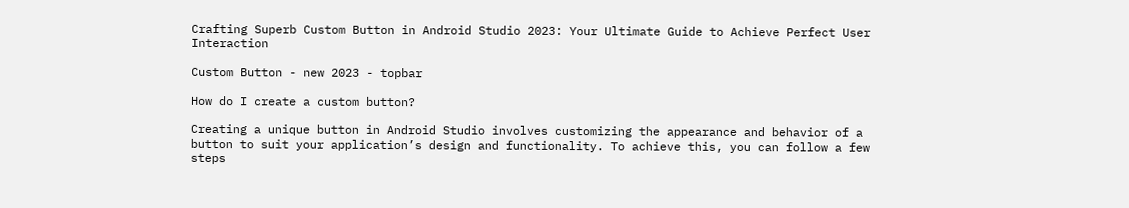Crafting Superb Custom Button in Android Studio 2023: Your Ultimate Guide to Achieve Perfect User Interaction

Custom Button - new 2023 - topbar

How do I create a custom button?

Creating a unique button in Android Studio involves customizing the appearance and behavior of a button to suit your application’s design and functionality. To achieve this, you can follow a few steps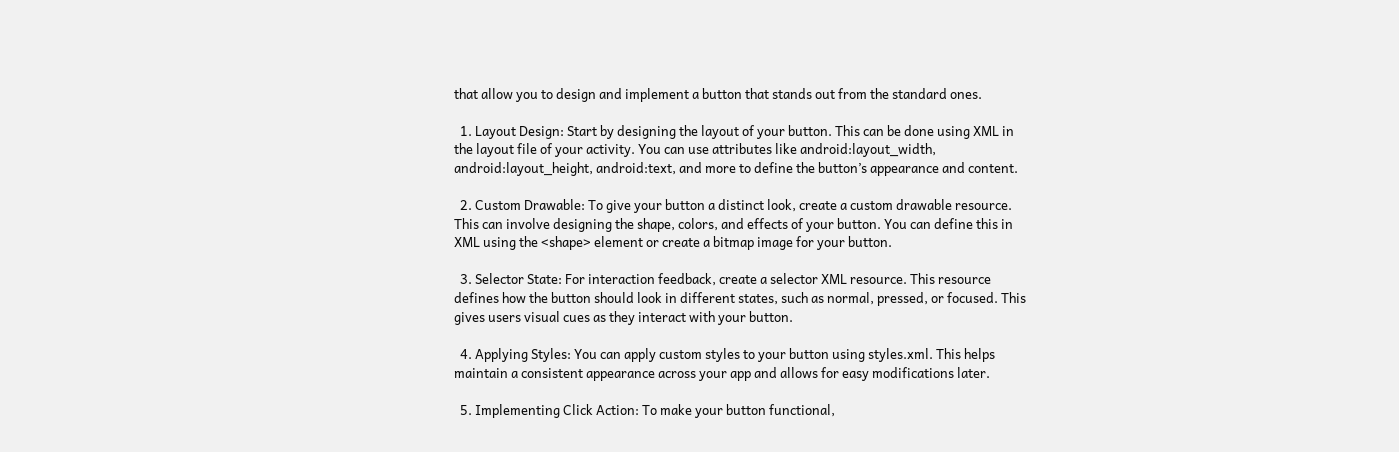that allow you to design and implement a button that stands out from the standard ones.

  1. Layout Design: Start by designing the layout of your button. This can be done using XML in the layout file of your activity. You can use attributes like android:layout_width, android:layout_height, android:text, and more to define the button’s appearance and content.

  2. Custom Drawable: To give your button a distinct look, create a custom drawable resource. This can involve designing the shape, colors, and effects of your button. You can define this in XML using the <shape> element or create a bitmap image for your button.

  3. Selector State: For interaction feedback, create a selector XML resource. This resource defines how the button should look in different states, such as normal, pressed, or focused. This gives users visual cues as they interact with your button.

  4. Applying Styles: You can apply custom styles to your button using styles.xml. This helps maintain a consistent appearance across your app and allows for easy modifications later.

  5. Implementing Click Action: To make your button functional,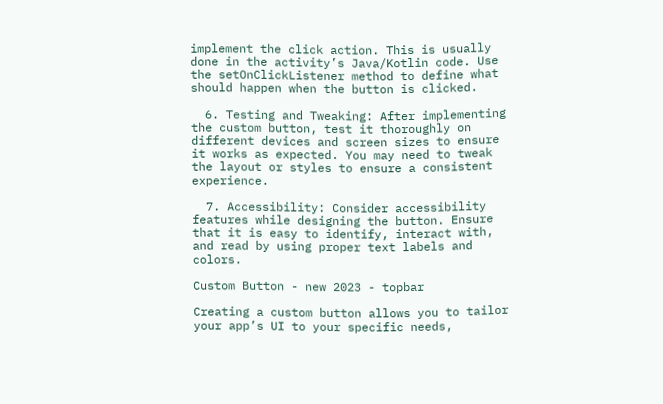implement the click action. This is usually done in the activity’s Java/Kotlin code. Use the setOnClickListener method to define what should happen when the button is clicked.

  6. Testing and Tweaking: After implementing the custom button, test it thoroughly on different devices and screen sizes to ensure it works as expected. You may need to tweak the layout or styles to ensure a consistent experience.

  7. Accessibility: Consider accessibility features while designing the button. Ensure that it is easy to identify, interact with, and read by using proper text labels and colors.

Custom Button - new 2023 - topbar

Creating a custom button allows you to tailor your app’s UI to your specific needs,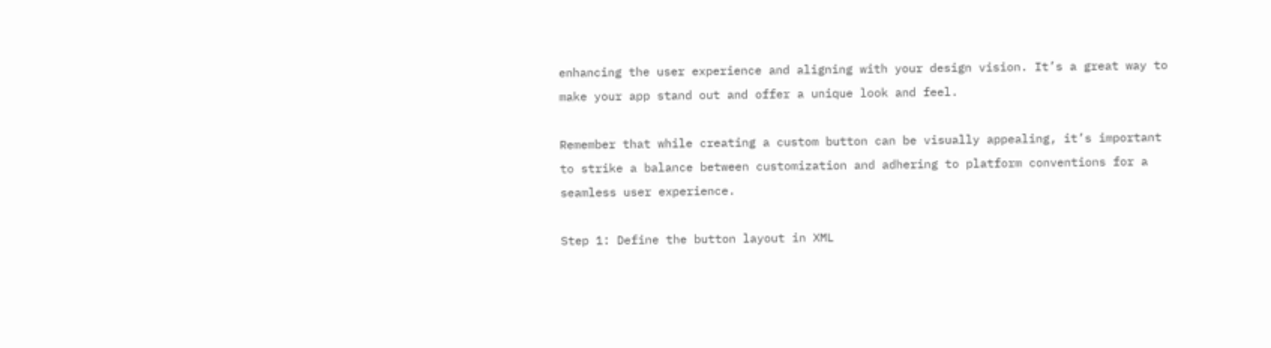enhancing the user experience and aligning with your design vision. It’s a great way to make your app stand out and offer a unique look and feel.

Remember that while creating a custom button can be visually appealing, it’s important to strike a balance between customization and adhering to platform conventions for a seamless user experience.

Step 1: Define the button layout in XML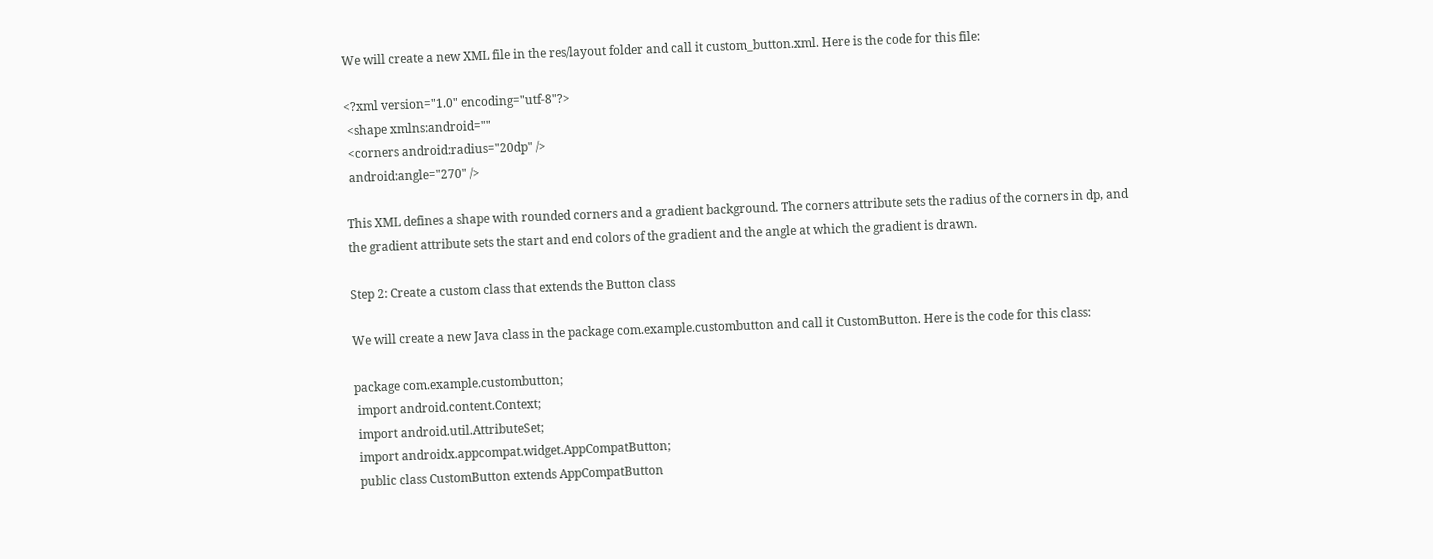We will create a new XML file in the res/layout folder and call it custom_button.xml. Here is the code for this file:

<?xml version="1.0" encoding="utf-8"?>
 <shape xmlns:android=""
 <corners android:radius="20dp" />
 android:angle="270" />

This XML defines a shape with rounded corners and a gradient background. The corners attribute sets the radius of the corners in dp, and the gradient attribute sets the start and end colors of the gradient and the angle at which the gradient is drawn.

Step 2: Create a custom class that extends the Button class

We will create a new Java class in the package com.example.custombutton and call it CustomButton. Here is the code for this class:

package com.example.custombutton;
 import android.content.Context;
 import android.util.AttributeSet;
 import androidx.appcompat.widget.AppCompatButton;
 public class CustomButton extends AppCompatButton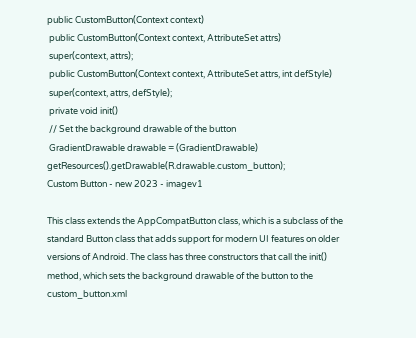public CustomButton(Context context)
 public CustomButton(Context context, AttributeSet attrs)
 super(context, attrs);
 public CustomButton(Context context, AttributeSet attrs, int defStyle)
 super(context, attrs, defStyle);
 private void init()
 // Set the background drawable of the button
 GradientDrawable drawable = (GradientDrawable) getResources().getDrawable(R.drawable.custom_button);
Custom Button - new 2023 - imagev1

This class extends the AppCompatButton class, which is a subclass of the standard Button class that adds support for modern UI features on older versions of Android. The class has three constructors that call the init() method, which sets the background drawable of the button to the custom_button.xml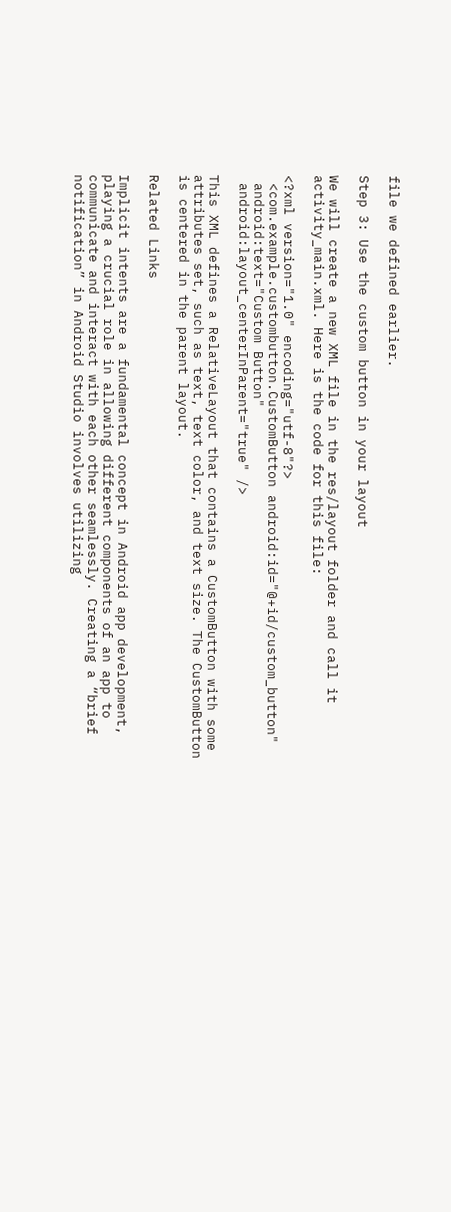file we defined earlier.

Step 3: Use the custom button in your layout

We will create a new XML file in the res/layout folder and call it activity_main.xml. Here is the code for this file:

<?xml version="1.0" encoding="utf-8"?>
 <com.example.custombutton.CustomButton android:id="@+id/custom_button"
 android:text="Custom Button"
 android:layout_centerInParent="true" />

This XML defines a RelativeLayout that contains a CustomButton with some attributes set, such as text, text color, and text size. The CustomButton is centered in the parent layout.

Related Links

Implicit intents are a fundamental concept in Android app development, playing a crucial role in allowing different components of an app to communicate and interact with each other seamlessly. Creating a “brief notification” in Android Studio involves utilizing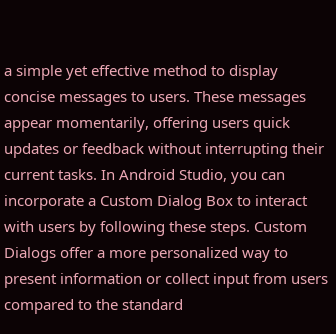a simple yet effective method to display concise messages to users. These messages appear momentarily, offering users quick updates or feedback without interrupting their current tasks. In Android Studio, you can incorporate a Custom Dialog Box to interact with users by following these steps. Custom Dialogs offer a more personalized way to present information or collect input from users compared to the standard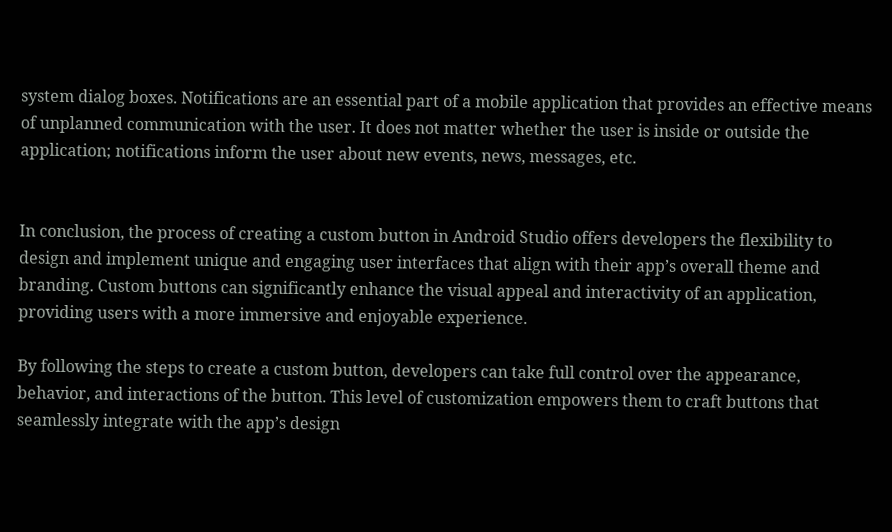system dialog boxes. Notifications are an essential part of a mobile application that provides an effective means of unplanned communication with the user. It does not matter whether the user is inside or outside the application; notifications inform the user about new events, news, messages, etc.


In conclusion, the process of creating a custom button in Android Studio offers developers the flexibility to design and implement unique and engaging user interfaces that align with their app’s overall theme and branding. Custom buttons can significantly enhance the visual appeal and interactivity of an application, providing users with a more immersive and enjoyable experience.

By following the steps to create a custom button, developers can take full control over the appearance, behavior, and interactions of the button. This level of customization empowers them to craft buttons that seamlessly integrate with the app’s design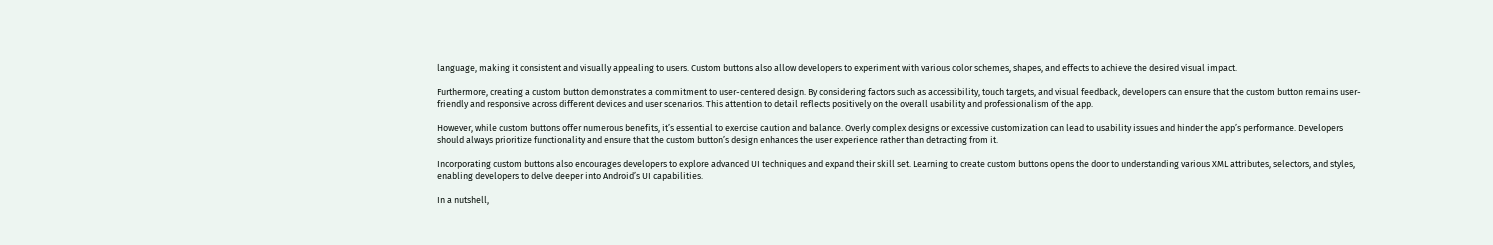language, making it consistent and visually appealing to users. Custom buttons also allow developers to experiment with various color schemes, shapes, and effects to achieve the desired visual impact.

Furthermore, creating a custom button demonstrates a commitment to user-centered design. By considering factors such as accessibility, touch targets, and visual feedback, developers can ensure that the custom button remains user-friendly and responsive across different devices and user scenarios. This attention to detail reflects positively on the overall usability and professionalism of the app.

However, while custom buttons offer numerous benefits, it’s essential to exercise caution and balance. Overly complex designs or excessive customization can lead to usability issues and hinder the app’s performance. Developers should always prioritize functionality and ensure that the custom button’s design enhances the user experience rather than detracting from it.

Incorporating custom buttons also encourages developers to explore advanced UI techniques and expand their skill set. Learning to create custom buttons opens the door to understanding various XML attributes, selectors, and styles, enabling developers to delve deeper into Android’s UI capabilities.

In a nutshell,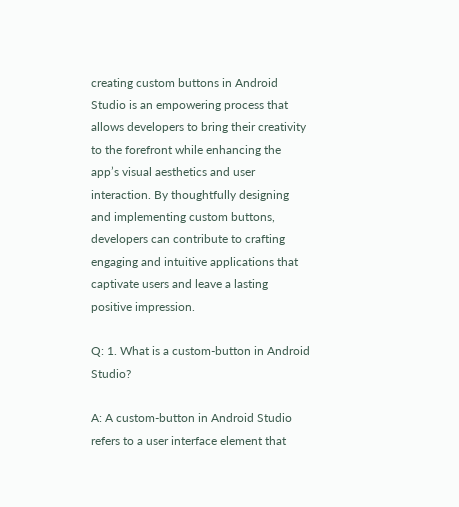creating custom buttons in Android Studio is an empowering process that allows developers to bring their creativity to the forefront while enhancing the app’s visual aesthetics and user interaction. By thoughtfully designing and implementing custom buttons, developers can contribute to crafting engaging and intuitive applications that captivate users and leave a lasting positive impression.

Q: 1. What is a custom-button in Android Studio?

A: A custom-button in Android Studio refers to a user interface element that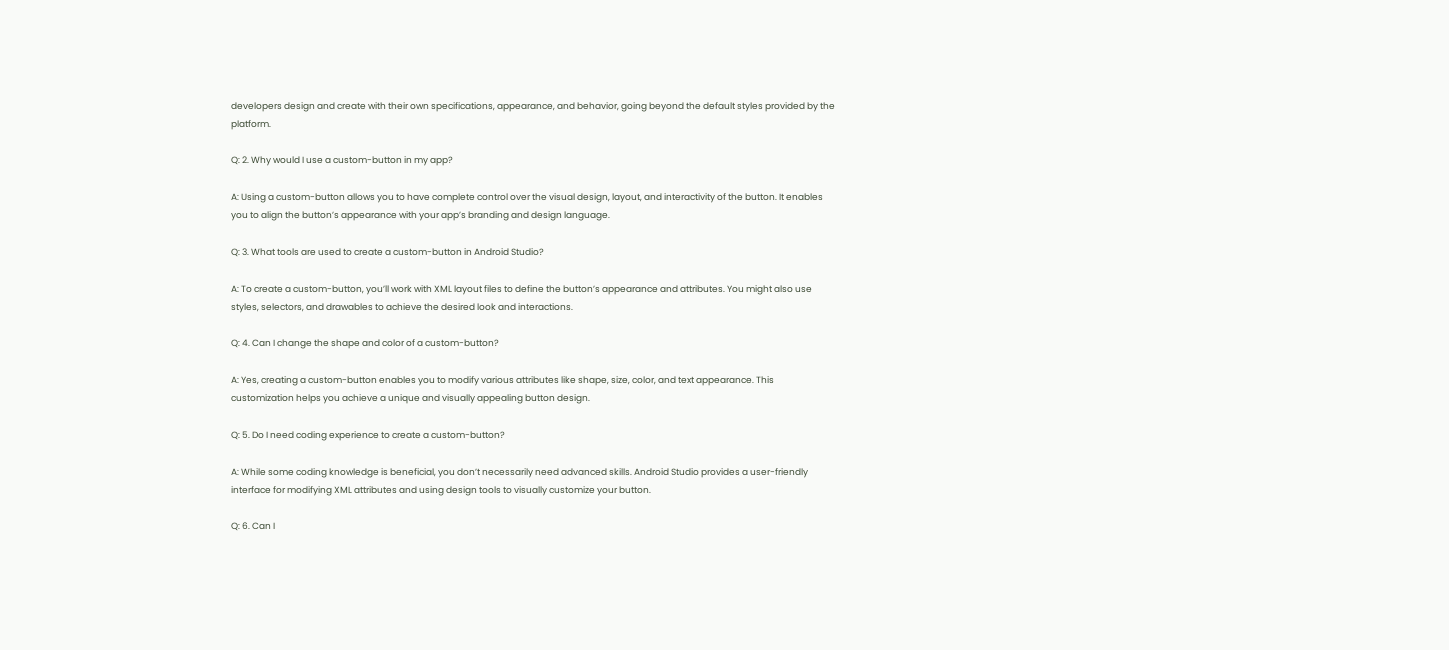developers design and create with their own specifications, appearance, and behavior, going beyond the default styles provided by the platform.

Q: 2. Why would I use a custom-button in my app?

A: Using a custom-button allows you to have complete control over the visual design, layout, and interactivity of the button. It enables you to align the button’s appearance with your app’s branding and design language.

Q: 3. What tools are used to create a custom-button in Android Studio?

A: To create a custom-button, you’ll work with XML layout files to define the button’s appearance and attributes. You might also use styles, selectors, and drawables to achieve the desired look and interactions.

Q: 4. Can I change the shape and color of a custom-button?

A: Yes, creating a custom-button enables you to modify various attributes like shape, size, color, and text appearance. This customization helps you achieve a unique and visually appealing button design.

Q: 5. Do I need coding experience to create a custom-button?

A: While some coding knowledge is beneficial, you don’t necessarily need advanced skills. Android Studio provides a user-friendly interface for modifying XML attributes and using design tools to visually customize your button.

Q: 6. Can I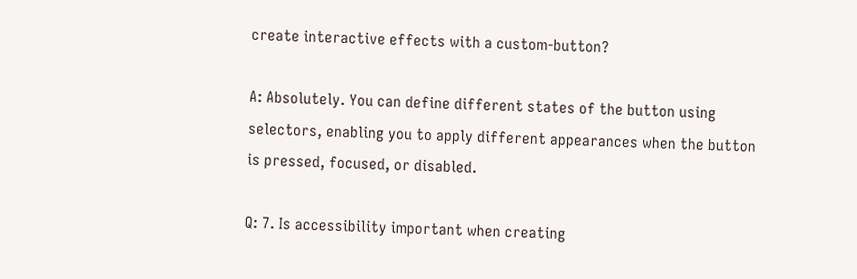create interactive effects with a custom-button?

A: Absolutely. You can define different states of the button using selectors, enabling you to apply different appearances when the button is pressed, focused, or disabled.

Q: 7. Is accessibility important when creating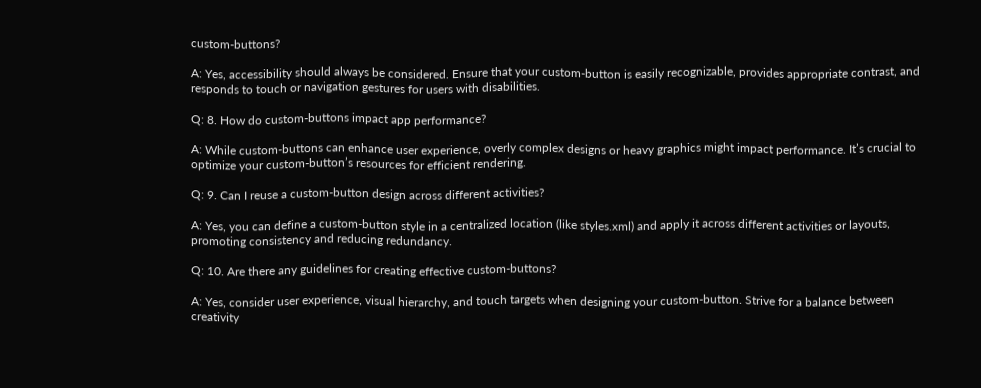custom-buttons?

A: Yes, accessibility should always be considered. Ensure that your custom-button is easily recognizable, provides appropriate contrast, and responds to touch or navigation gestures for users with disabilities.

Q: 8. How do custom-buttons impact app performance?

A: While custom-buttons can enhance user experience, overly complex designs or heavy graphics might impact performance. It’s crucial to optimize your custom-button’s resources for efficient rendering.

Q: 9. Can I reuse a custom-button design across different activities?

A: Yes, you can define a custom-button style in a centralized location (like styles.xml) and apply it across different activities or layouts, promoting consistency and reducing redundancy.

Q: 10. Are there any guidelines for creating effective custom-buttons?

A: Yes, consider user experience, visual hierarchy, and touch targets when designing your custom-button. Strive for a balance between creativity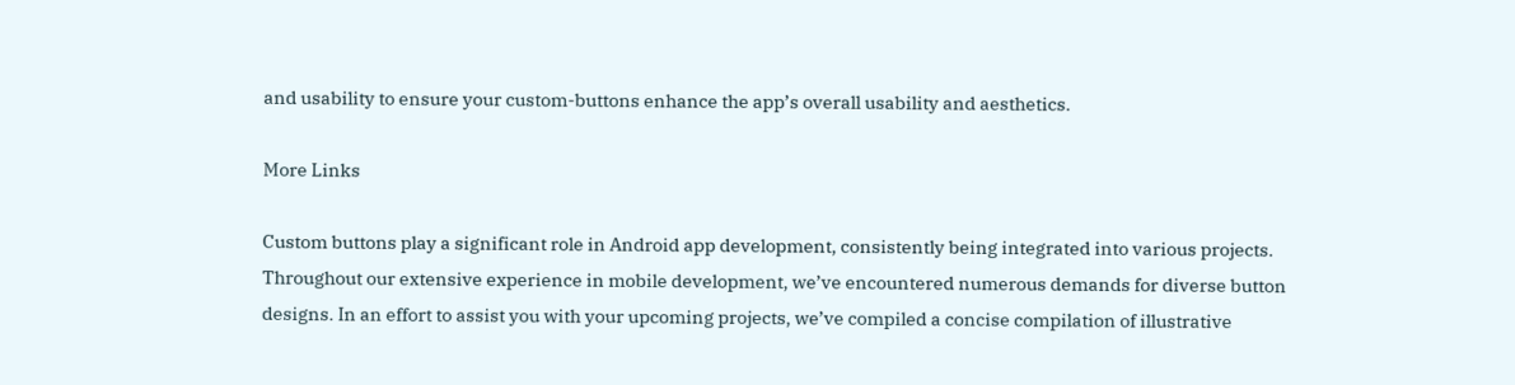and usability to ensure your custom-buttons enhance the app’s overall usability and aesthetics.

More Links

Custom buttons play a significant role in Android app development, consistently being integrated into various projects. Throughout our extensive experience in mobile development, we’ve encountered numerous demands for diverse button designs. In an effort to assist you with your upcoming projects, we’ve compiled a concise compilation of illustrative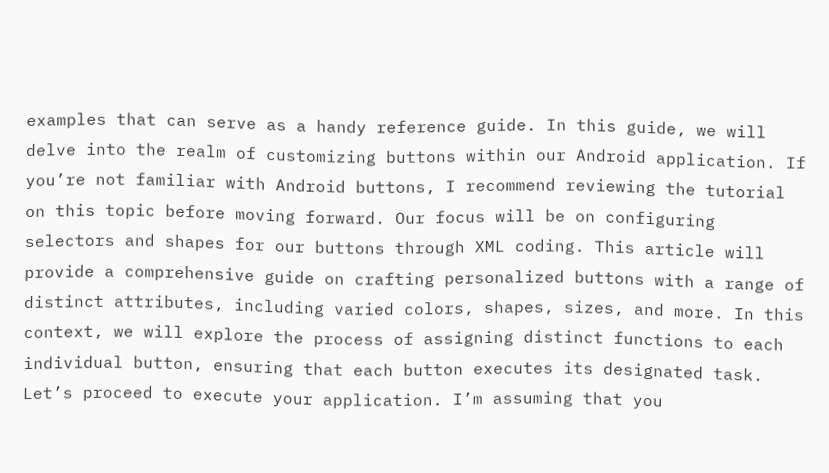examples that can serve as a handy reference guide. In this guide, we will delve into the realm of customizing buttons within our Android application. If you’re not familiar with Android buttons, I recommend reviewing the tutorial on this topic before moving forward. Our focus will be on configuring selectors and shapes for our buttons through XML coding. This article will provide a comprehensive guide on crafting personalized buttons with a range of distinct attributes, including varied colors, shapes, sizes, and more. In this context, we will explore the process of assigning distinct functions to each individual button, ensuring that each button executes its designated task. Let’s proceed to execute your application. I’m assuming that you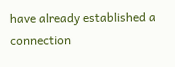have already established a connection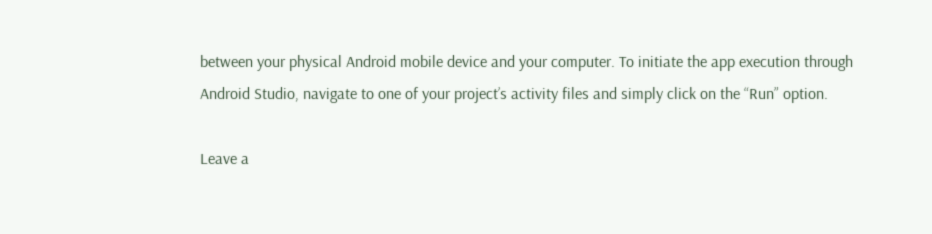between your physical Android mobile device and your computer. To initiate the app execution through Android Studio, navigate to one of your project’s activity files and simply click on the “Run” option.

Leave a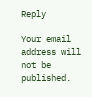Reply

Your email address will not be published.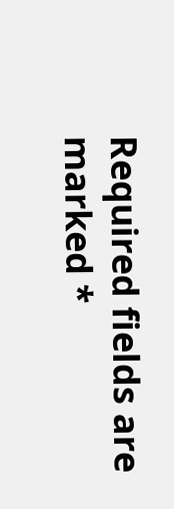Required fields are marked *